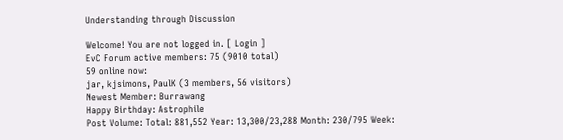Understanding through Discussion

Welcome! You are not logged in. [ Login ]
EvC Forum active members: 75 (9010 total)
59 online now:
jar, kjsimons, PaulK (3 members, 56 visitors)
Newest Member: Burrawang
Happy Birthday: Astrophile
Post Volume: Total: 881,552 Year: 13,300/23,288 Month: 230/795 Week: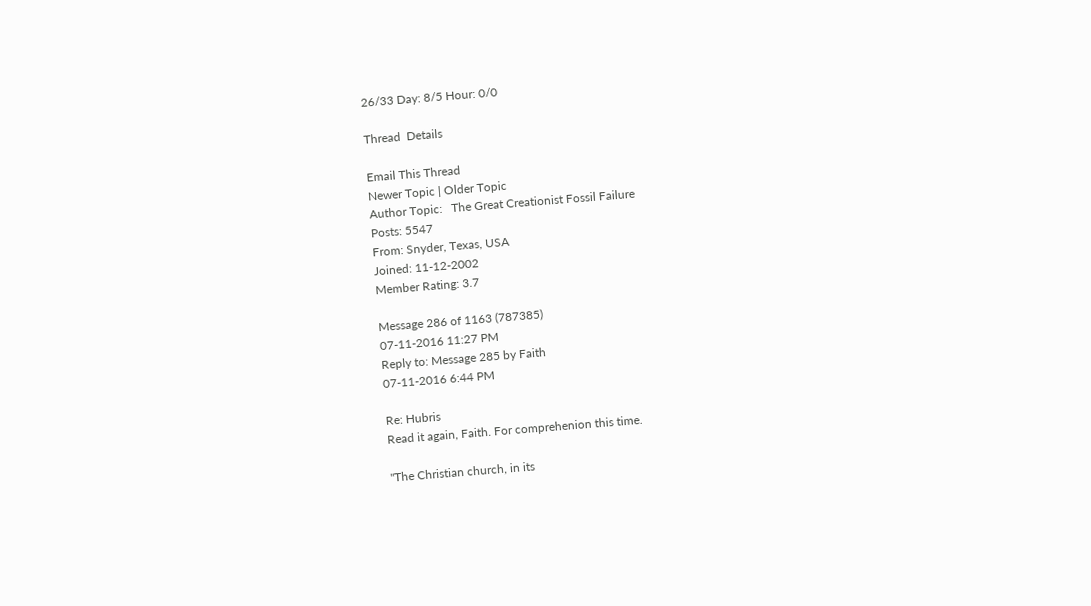26/33 Day: 8/5 Hour: 0/0

Thread  Details

Email This Thread
Newer Topic | Older Topic
Author Topic:   The Great Creationist Fossil Failure
Posts: 5547
From: Snyder, Texas, USA
Joined: 11-12-2002
Member Rating: 3.7

Message 286 of 1163 (787385)
07-11-2016 11:27 PM
Reply to: Message 285 by Faith
07-11-2016 6:44 PM

Re: Hubris
Read it again, Faith. For comprehenion this time.

"The Christian church, in its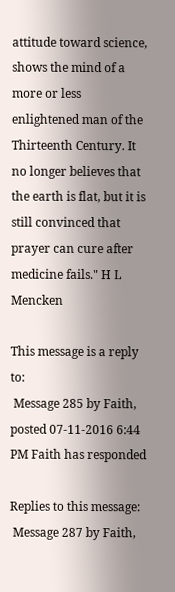attitude toward science, shows the mind of a more or less enlightened man of the Thirteenth Century. It no longer believes that the earth is flat, but it is still convinced that prayer can cure after medicine fails." H L Mencken

This message is a reply to:
 Message 285 by Faith, posted 07-11-2016 6:44 PM Faith has responded

Replies to this message:
 Message 287 by Faith,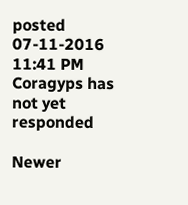posted 07-11-2016 11:41 PM Coragyps has not yet responded

Newer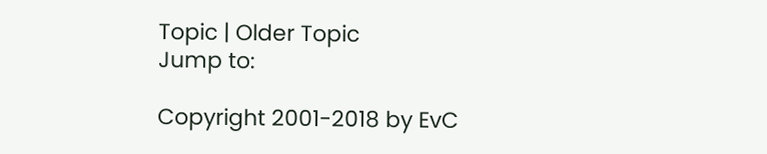Topic | Older Topic
Jump to:

Copyright 2001-2018 by EvC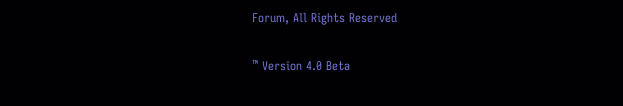Forum, All Rights Reserved

™ Version 4.0 Beta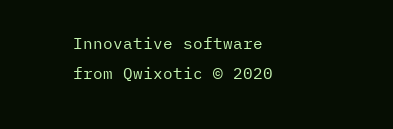Innovative software from Qwixotic © 2020